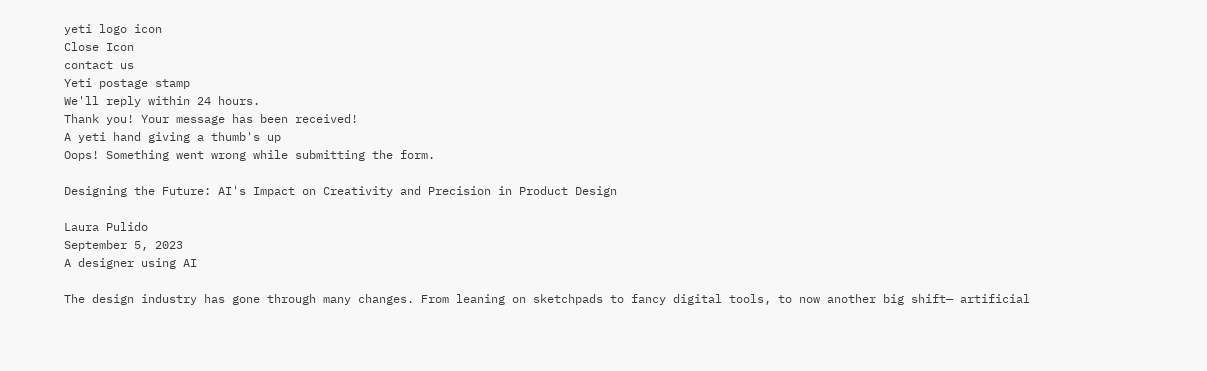yeti logo icon
Close Icon
contact us
Yeti postage stamp
We'll reply within 24 hours.
Thank you! Your message has been received!
A yeti hand giving a thumb's up
Oops! Something went wrong while submitting the form.

Designing the Future: AI's Impact on Creativity and Precision in Product Design

Laura Pulido
September 5, 2023
A designer using AI

The design industry has gone through many changes. From leaning on sketchpads to fancy digital tools, to now another big shift— artificial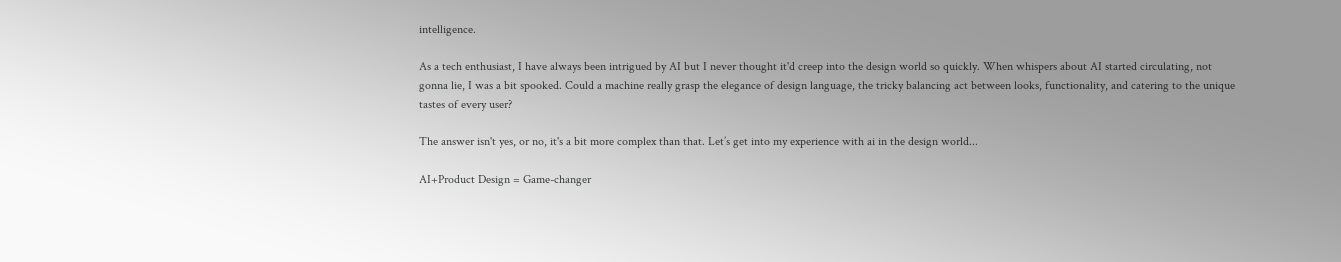intelligence.

As a tech enthusiast, I have always been intrigued by AI but I never thought it'd creep into the design world so quickly. When whispers about AI started circulating, not gonna lie, I was a bit spooked. Could a machine really grasp the elegance of design language, the tricky balancing act between looks, functionality, and catering to the unique tastes of every user?

The answer isn't yes, or no, it's a bit more complex than that. Let’s get into my experience with ai in the design world...

AI+Product Design = Game-changer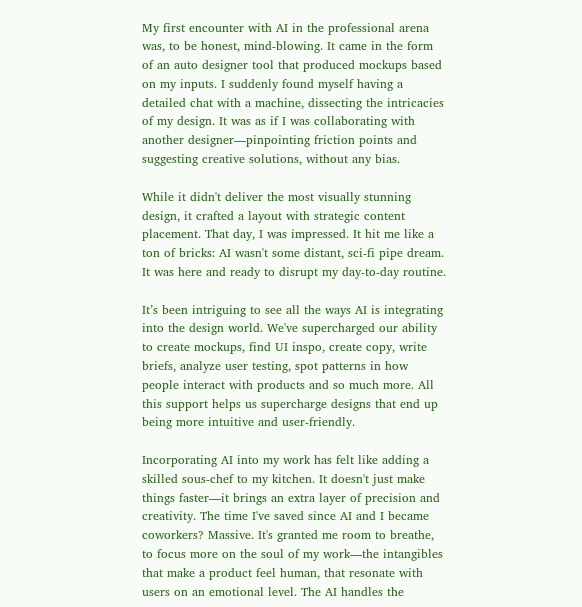My first encounter with AI in the professional arena was, to be honest, mind-blowing. It came in the form of an auto designer tool that produced mockups based on my inputs. I suddenly found myself having a detailed chat with a machine, dissecting the intricacies of my design. It was as if I was collaborating with another designer—pinpointing friction points and suggesting creative solutions, without any bias.

While it didn't deliver the most visually stunning design, it crafted a layout with strategic content placement. That day, I was impressed. It hit me like a ton of bricks: AI wasn't some distant, sci-fi pipe dream. It was here and ready to disrupt my day-to-day routine.

It’s been intriguing to see all the ways AI is integrating into the design world. We've supercharged our ability to create mockups, find UI inspo, create copy, write briefs, analyze user testing, spot patterns in how people interact with products and so much more. All this support helps us supercharge designs that end up being more intuitive and user-friendly.

Incorporating AI into my work has felt like adding a skilled sous-chef to my kitchen. It doesn't just make things faster—it brings an extra layer of precision and creativity. The time I've saved since AI and I became coworkers? Massive. It's granted me room to breathe, to focus more on the soul of my work—the intangibles that make a product feel human, that resonate with users on an emotional level. The AI handles the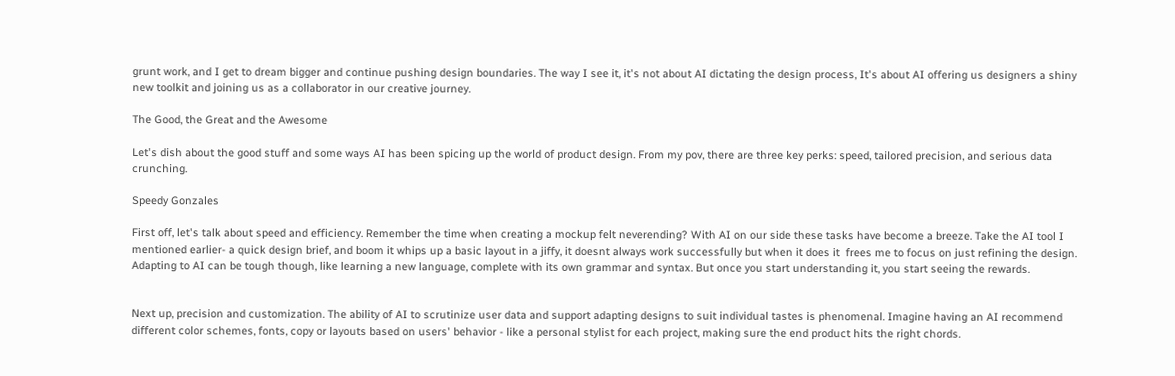grunt work, and I get to dream bigger and continue pushing design boundaries. The way I see it, it's not about AI dictating the design process, It's about AI offering us designers a shiny new toolkit and joining us as a collaborator in our creative journey.

The Good, the Great and the Awesome

Let's dish about the good stuff and some ways AI has been spicing up the world of product design. From my pov, there are three key perks: speed, tailored precision, and serious data crunching.

Speedy Gonzales

First off, let's talk about speed and efficiency. Remember the time when creating a mockup felt neverending? With AI on our side these tasks have become a breeze. Take the AI tool I mentioned earlier- a quick design brief, and boom it whips up a basic layout in a jiffy, it doesnt always work successfully but when it does it  frees me to focus on just refining the design. Adapting to AI can be tough though, like learning a new language, complete with its own grammar and syntax. But once you start understanding it, you start seeing the rewards.


Next up, precision and customization. The ability of AI to scrutinize user data and support adapting designs to suit individual tastes is phenomenal. Imagine having an AI recommend different color schemes, fonts, copy or layouts based on users' behavior - like a personal stylist for each project, making sure the end product hits the right chords.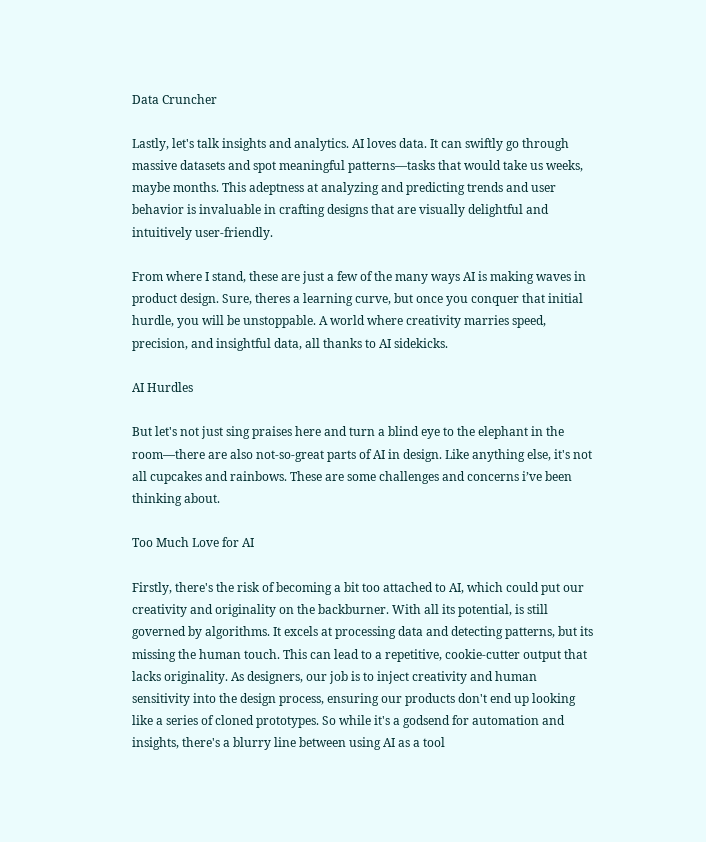Data Cruncher

Lastly, let's talk insights and analytics. AI loves data. It can swiftly go through massive datasets and spot meaningful patterns—tasks that would take us weeks, maybe months. This adeptness at analyzing and predicting trends and user behavior is invaluable in crafting designs that are visually delightful and intuitively user-friendly.

From where I stand, these are just a few of the many ways AI is making waves in product design. Sure, theres a learning curve, but once you conquer that initial hurdle, you will be unstoppable. A world where creativity marries speed, precision, and insightful data, all thanks to AI sidekicks.

AI Hurdles

But let's not just sing praises here and turn a blind eye to the elephant in the room—there are also not-so-great parts of AI in design. Like anything else, it's not all cupcakes and rainbows. These are some challenges and concerns i’ve been thinking about.

Too Much Love for AI

Firstly, there's the risk of becoming a bit too attached to AI, which could put our creativity and originality on the backburner. With all its potential, is still governed by algorithms. It excels at processing data and detecting patterns, but its missing the human touch. This can lead to a repetitive, cookie-cutter output that lacks originality. As designers, our job is to inject creativity and human sensitivity into the design process, ensuring our products don't end up looking like a series of cloned prototypes. So while it's a godsend for automation and insights, there's a blurry line between using AI as a tool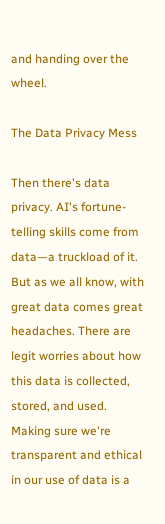and handing over the wheel.

The Data Privacy Mess

Then there's data privacy. AI's fortune-telling skills come from data—a truckload of it. But as we all know, with great data comes great headaches. There are legit worries about how this data is collected, stored, and used. Making sure we're transparent and ethical in our use of data is a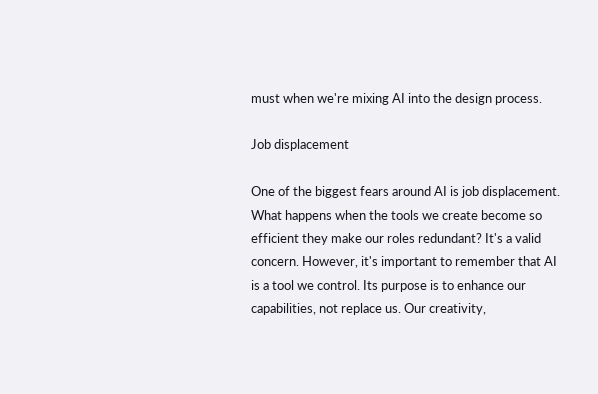must when we're mixing AI into the design process.

Job displacement

One of the biggest fears around AI is job displacement. What happens when the tools we create become so efficient they make our roles redundant? It's a valid concern. However, it's important to remember that AI is a tool we control. Its purpose is to enhance our capabilities, not replace us. Our creativity,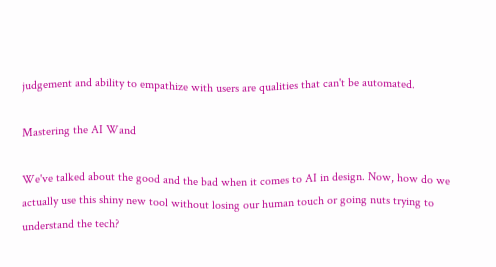judgement and ability to empathize with users are qualities that can't be automated.

Mastering the AI Wand

We've talked about the good and the bad when it comes to AI in design. Now, how do we actually use this shiny new tool without losing our human touch or going nuts trying to understand the tech?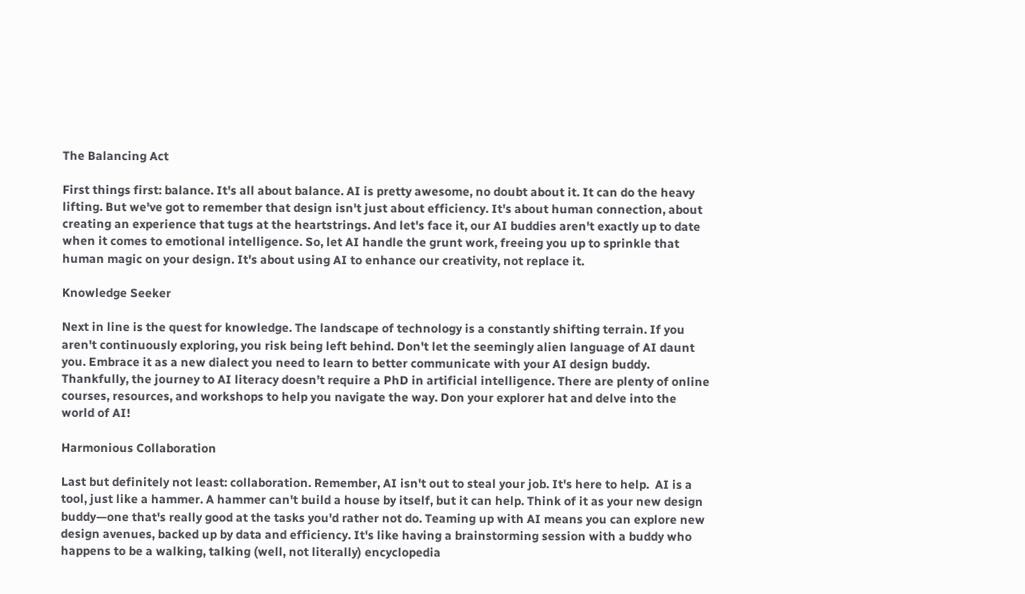The Balancing Act

First things first: balance. It's all about balance. AI is pretty awesome, no doubt about it. It can do the heavy lifting. But we've got to remember that design isn't just about efficiency. It's about human connection, about creating an experience that tugs at the heartstrings. And let's face it, our AI buddies aren't exactly up to date when it comes to emotional intelligence. So, let AI handle the grunt work, freeing you up to sprinkle that human magic on your design. It's about using AI to enhance our creativity, not replace it.

Knowledge Seeker

Next in line is the quest for knowledge. The landscape of technology is a constantly shifting terrain. If you aren't continuously exploring, you risk being left behind. Don't let the seemingly alien language of AI daunt you. Embrace it as a new dialect you need to learn to better communicate with your AI design buddy. Thankfully, the journey to AI literacy doesn’t require a PhD in artificial intelligence. There are plenty of online courses, resources, and workshops to help you navigate the way. Don your explorer hat and delve into the world of AI!

Harmonious Collaboration

Last but definitely not least: collaboration. Remember, AI isn't out to steal your job. It's here to help.  AI is a tool, just like a hammer. A hammer can't build a house by itself, but it can help. Think of it as your new design buddy—one that's really good at the tasks you'd rather not do. Teaming up with AI means you can explore new design avenues, backed up by data and efficiency. It's like having a brainstorming session with a buddy who happens to be a walking, talking (well, not literally) encyclopedia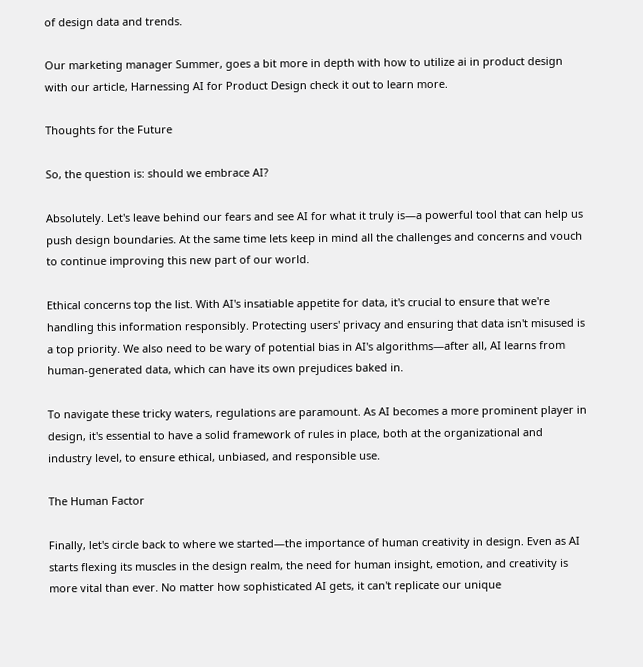of design data and trends.

Our marketing manager Summer, goes a bit more in depth with how to utilize ai in product design with our article, Harnessing AI for Product Design check it out to learn more.

Thoughts for the Future

So, the question is: should we embrace AI?

Absolutely. Let's leave behind our fears and see AI for what it truly is—a powerful tool that can help us push design boundaries. At the same time lets keep in mind all the challenges and concerns and vouch to continue improving this new part of our world.

Ethical concerns top the list. With AI's insatiable appetite for data, it's crucial to ensure that we're handling this information responsibly. Protecting users' privacy and ensuring that data isn't misused is a top priority. We also need to be wary of potential bias in AI's algorithms—after all, AI learns from human-generated data, which can have its own prejudices baked in.

To navigate these tricky waters, regulations are paramount. As AI becomes a more prominent player in design, it's essential to have a solid framework of rules in place, both at the organizational and industry level, to ensure ethical, unbiased, and responsible use.

The Human Factor

Finally, let's circle back to where we started—the importance of human creativity in design. Even as AI starts flexing its muscles in the design realm, the need for human insight, emotion, and creativity is more vital than ever. No matter how sophisticated AI gets, it can't replicate our unique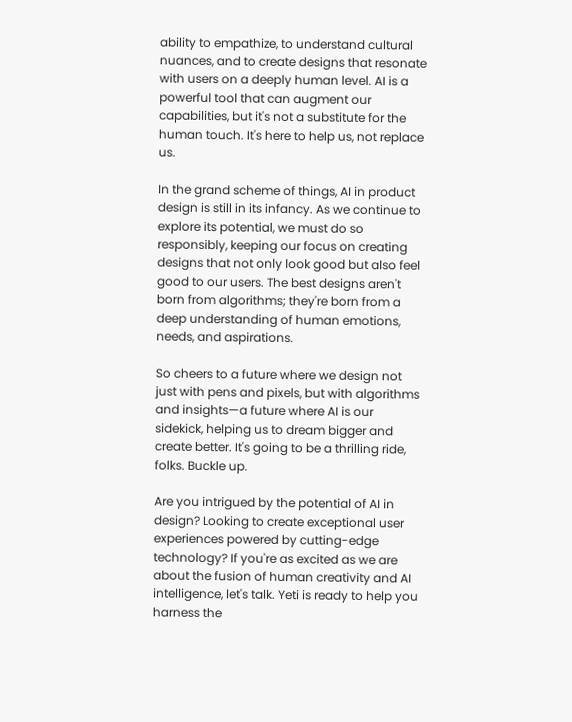ability to empathize, to understand cultural nuances, and to create designs that resonate with users on a deeply human level. AI is a powerful tool that can augment our capabilities, but it's not a substitute for the human touch. It's here to help us, not replace us.

In the grand scheme of things, AI in product design is still in its infancy. As we continue to explore its potential, we must do so responsibly, keeping our focus on creating designs that not only look good but also feel good to our users. The best designs aren't born from algorithms; they're born from a deep understanding of human emotions, needs, and aspirations.

So cheers to a future where we design not just with pens and pixels, but with algorithms and insights—a future where AI is our sidekick, helping us to dream bigger and create better. It's going to be a thrilling ride, folks. Buckle up.

Are you intrigued by the potential of AI in design? Looking to create exceptional user experiences powered by cutting-edge technology? If you're as excited as we are about the fusion of human creativity and AI intelligence, let's talk. Yeti is ready to help you harness the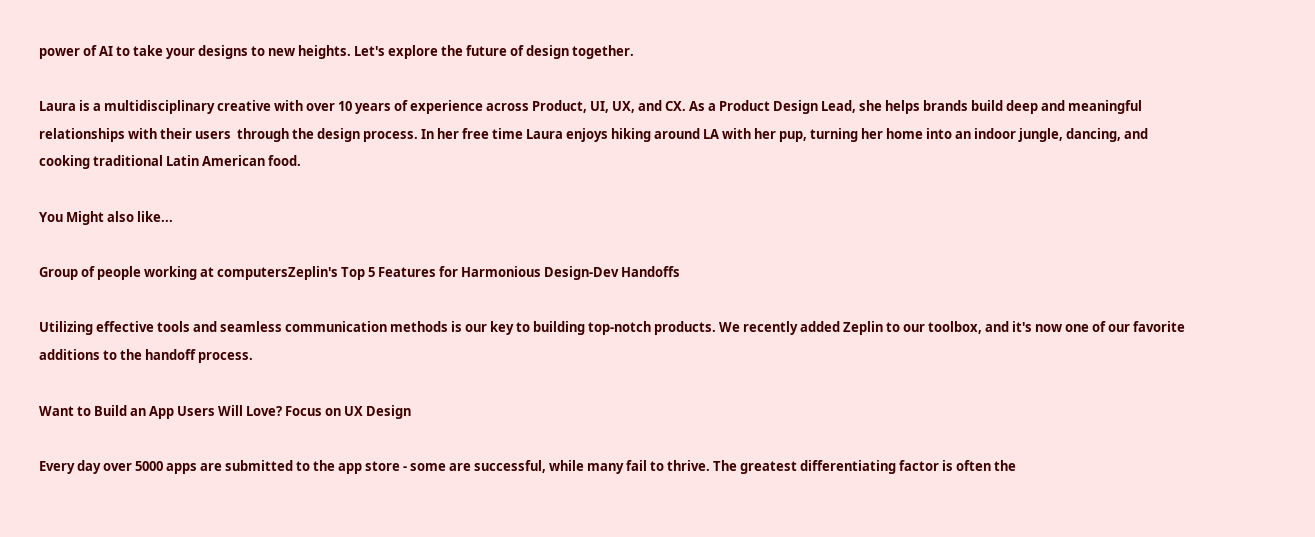power of AI to take your designs to new heights. Let's explore the future of design together.

Laura is a multidisciplinary creative with over 10 years of experience across Product, UI, UX, and CX. As a Product Design Lead, she helps brands build deep and meaningful relationships with their users  through the design process. In her free time Laura enjoys hiking around LA with her pup, turning her home into an indoor jungle, dancing, and cooking traditional Latin American food.

You Might also like...

Group of people working at computersZeplin's Top 5 Features for Harmonious Design-Dev Handoffs

Utilizing effective tools and seamless communication methods is our key to building top-notch products. We recently added Zeplin to our toolbox, and it's now one of our favorite additions to the handoff process.

Want to Build an App Users Will Love? Focus on UX Design

Every day over 5000 apps are submitted to the app store - some are successful, while many fail to thrive. The greatest differentiating factor is often the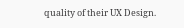quality of their UX Design.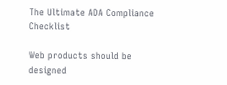The Ultimate ADA Compliance Checklist

Web products should be designed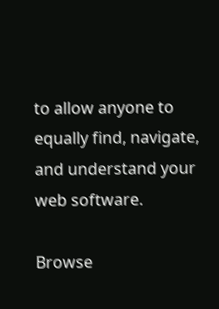to allow anyone to equally find, navigate, and understand your web software.

Browse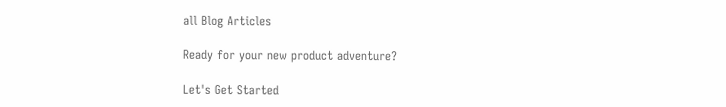all Blog Articles

Ready for your new product adventure?

Let's Get Started